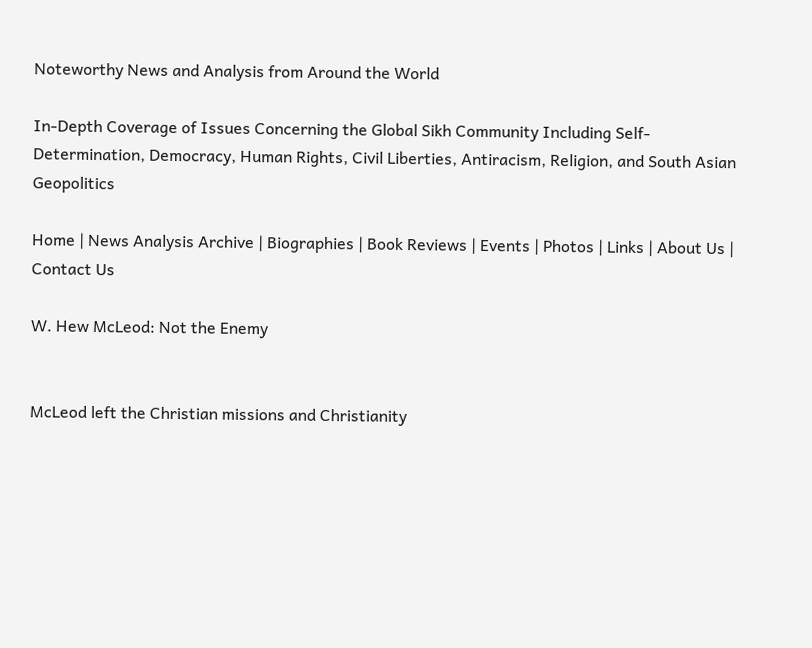Noteworthy News and Analysis from Around the World

In-Depth Coverage of Issues Concerning the Global Sikh Community Including Self-Determination, Democracy, Human Rights, Civil Liberties, Antiracism, Religion, and South Asian Geopolitics

Home | News Analysis Archive | Biographies | Book Reviews | Events | Photos | Links | About Us | Contact Us

W. Hew McLeod: Not the Enemy


McLeod left the Christian missions and Christianity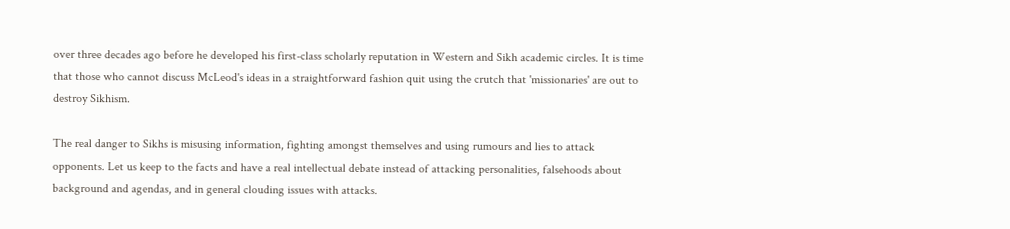over three decades ago before he developed his first-class scholarly reputation in Western and Sikh academic circles. It is time that those who cannot discuss McLeod's ideas in a straightforward fashion quit using the crutch that 'missionaries' are out to destroy Sikhism.

The real danger to Sikhs is misusing information, fighting amongst themselves and using rumours and lies to attack opponents. Let us keep to the facts and have a real intellectual debate instead of attacking personalities, falsehoods about background and agendas, and in general clouding issues with attacks.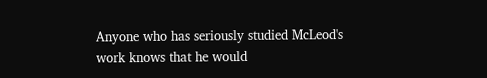Anyone who has seriously studied McLeod's work knows that he would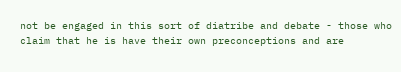not be engaged in this sort of diatribe and debate - those who claim that he is have their own preconceptions and are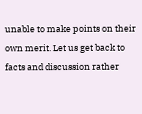unable to make points on their own merit. Let us get back to facts and discussion rather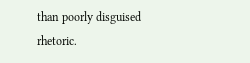than poorly disguised rhetoric.